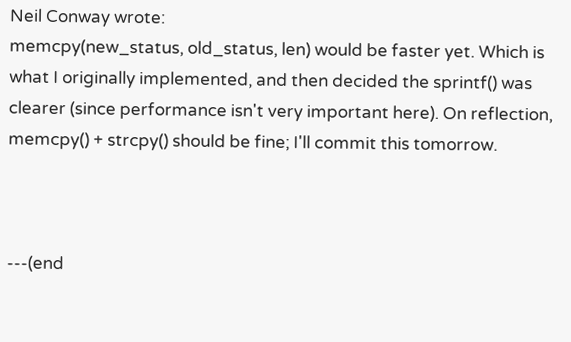Neil Conway wrote:
memcpy(new_status, old_status, len) would be faster yet. Which is what I originally implemented, and then decided the sprintf() was clearer (since performance isn't very important here). On reflection, memcpy() + strcpy() should be fine; I'll commit this tomorrow.



---(end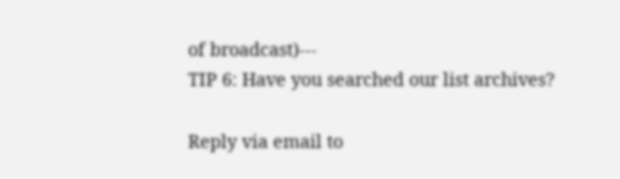of broadcast)---
TIP 6: Have you searched our list archives?

Reply via email to